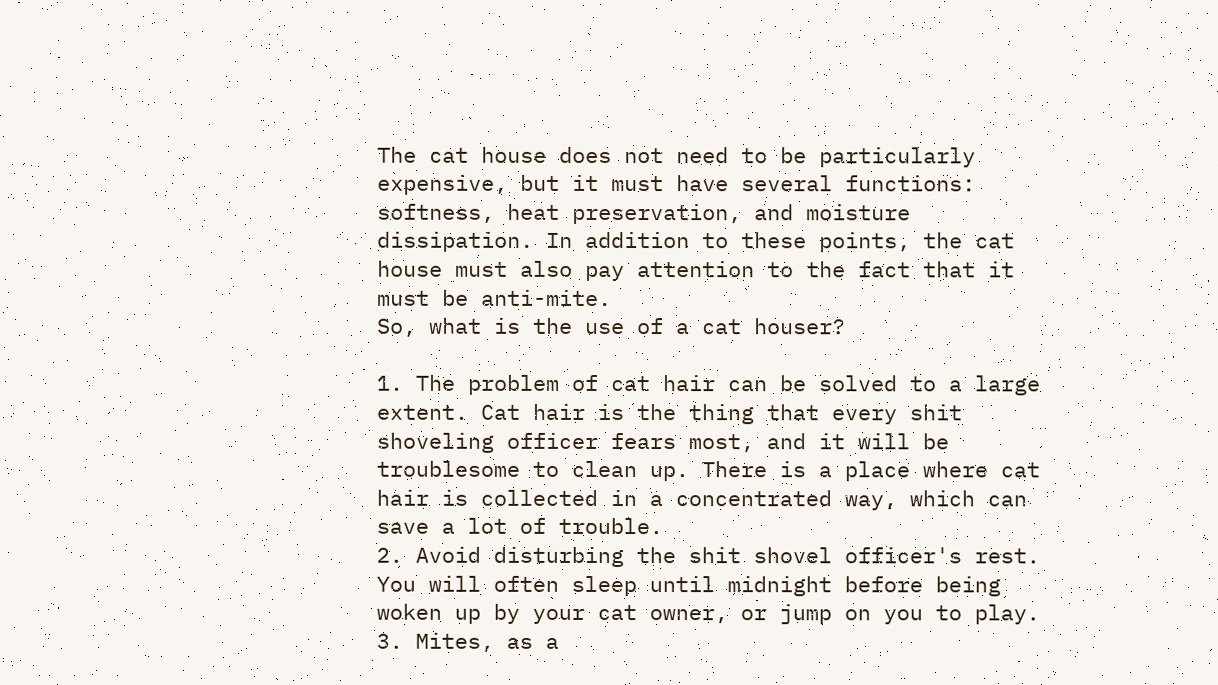The cat house does not need to be particularly expensive, but it must have several functions: softness, heat preservation, and moisture dissipation. In addition to these points, the cat house must also pay attention to the fact that it must be anti-mite.
So, what is the use of a cat houser?

1. The problem of cat hair can be solved to a large extent. Cat hair is the thing that every shit shoveling officer fears most, and it will be troublesome to clean up. There is a place where cat hair is collected in a concentrated way, which can save a lot of trouble.
2. Avoid disturbing the shit shovel officer's rest. You will often sleep until midnight before being woken up by your cat owner, or jump on you to play.
3. Mites, as a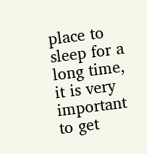place to sleep for a long time, it is very important to get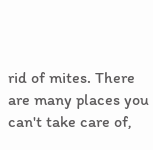rid of mites. There are many places you can't take care of,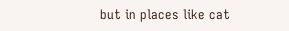but in places like cat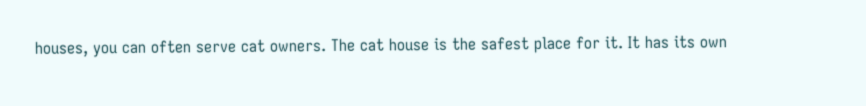houses, you can often serve cat owners. The cat house is the safest place for it. It has its own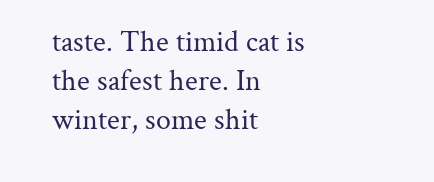taste. The timid cat is the safest here. In winter, some shit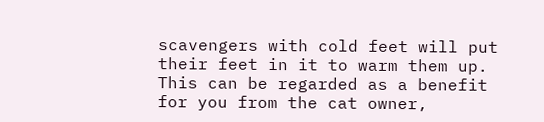scavengers with cold feet will put their feet in it to warm them up. This can be regarded as a benefit for you from the cat owner,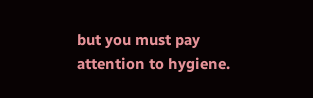but you must pay attention to hygiene.